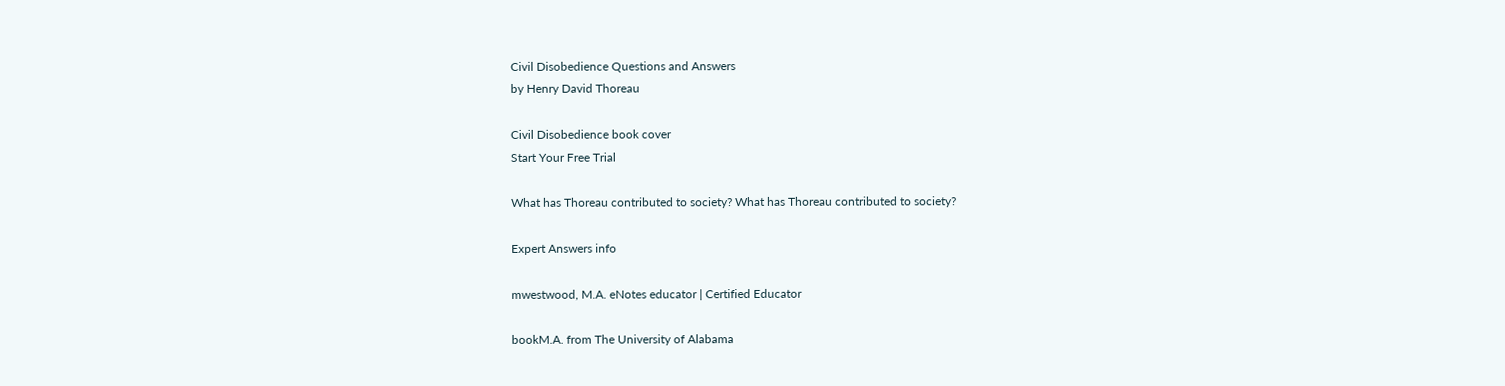Civil Disobedience Questions and Answers
by Henry David Thoreau

Civil Disobedience book cover
Start Your Free Trial

What has Thoreau contributed to society? What has Thoreau contributed to society?

Expert Answers info

mwestwood, M.A. eNotes educator | Certified Educator

bookM.A. from The University of Alabama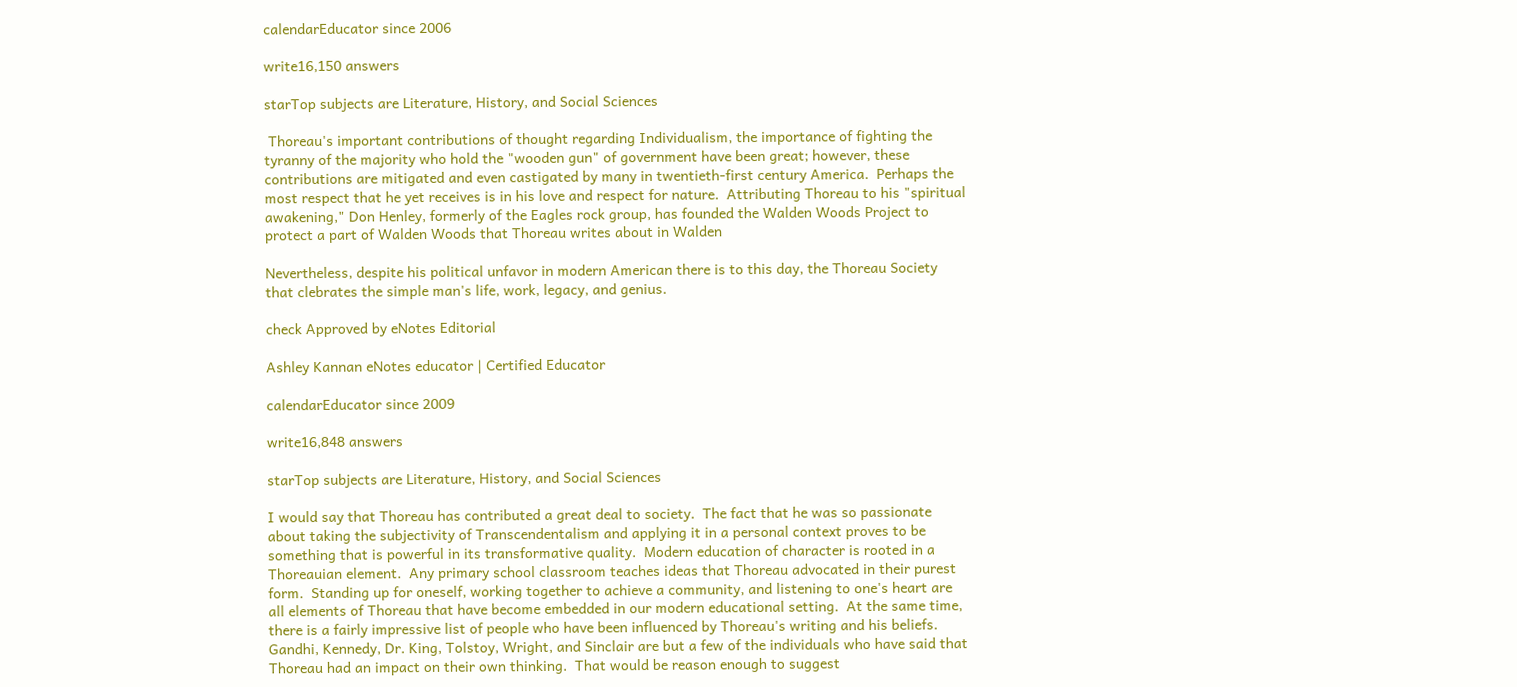calendarEducator since 2006

write16,150 answers

starTop subjects are Literature, History, and Social Sciences

 Thoreau's important contributions of thought regarding Individualism, the importance of fighting the tyranny of the majority who hold the "wooden gun" of government have been great; however, these contributions are mitigated and even castigated by many in twentieth-first century America.  Perhaps the most respect that he yet receives is in his love and respect for nature.  Attributing Thoreau to his "spiritual awakening," Don Henley, formerly of the Eagles rock group, has founded the Walden Woods Project to protect a part of Walden Woods that Thoreau writes about in Walden

Nevertheless, despite his political unfavor in modern American there is to this day, the Thoreau Society that clebrates the simple man's life, work, legacy, and genius.

check Approved by eNotes Editorial

Ashley Kannan eNotes educator | Certified Educator

calendarEducator since 2009

write16,848 answers

starTop subjects are Literature, History, and Social Sciences

I would say that Thoreau has contributed a great deal to society.  The fact that he was so passionate about taking the subjectivity of Transcendentalism and applying it in a personal context proves to be something that is powerful in its transformative quality.  Modern education of character is rooted in a Thoreauian element.  Any primary school classroom teaches ideas that Thoreau advocated in their purest form.  Standing up for oneself, working together to achieve a community, and listening to one's heart are all elements of Thoreau that have become embedded in our modern educational setting.  At the same time, there is a fairly impressive list of people who have been influenced by Thoreau's writing and his beliefs.  Gandhi, Kennedy, Dr. King, Tolstoy, Wright, and Sinclair are but a few of the individuals who have said that Thoreau had an impact on their own thinking.  That would be reason enough to suggest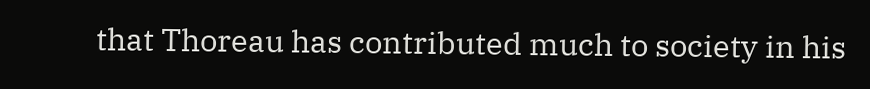that Thoreau has contributed much to society in his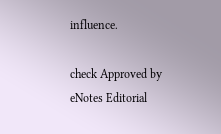influence.

check Approved by eNotes Editorial